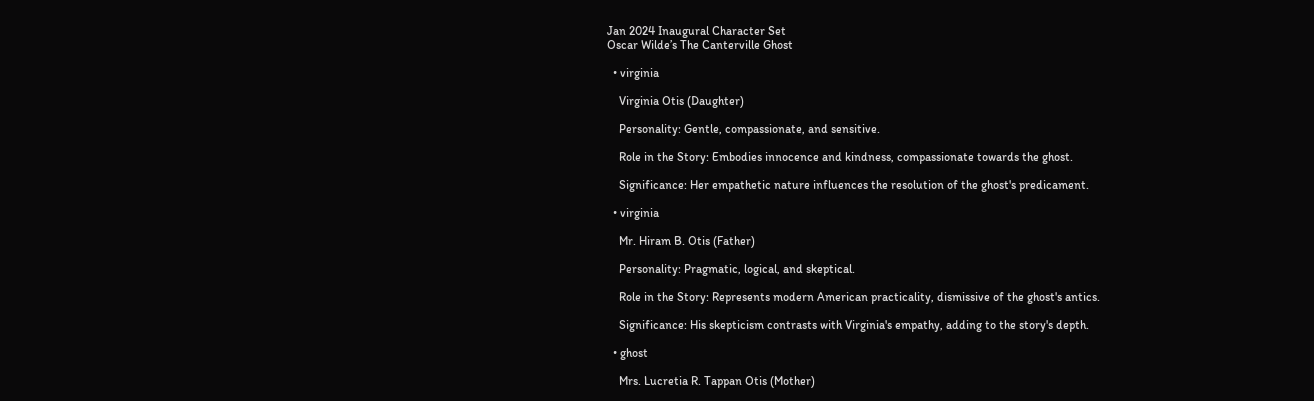Jan 2024 Inaugural Character Set
Oscar Wilde’s The Canterville Ghost

  • virginia

    Virginia Otis (Daughter)

    Personality: Gentle, compassionate, and sensitive.

    Role in the Story: Embodies innocence and kindness, compassionate towards the ghost.

    Significance: Her empathetic nature influences the resolution of the ghost's predicament.

  • virginia

    Mr. Hiram B. Otis (Father)

    Personality: Pragmatic, logical, and skeptical.

    Role in the Story: Represents modern American practicality, dismissive of the ghost's antics.

    Significance: His skepticism contrasts with Virginia's empathy, adding to the story's depth.

  • ghost

    Mrs. Lucretia R. Tappan Otis (Mother)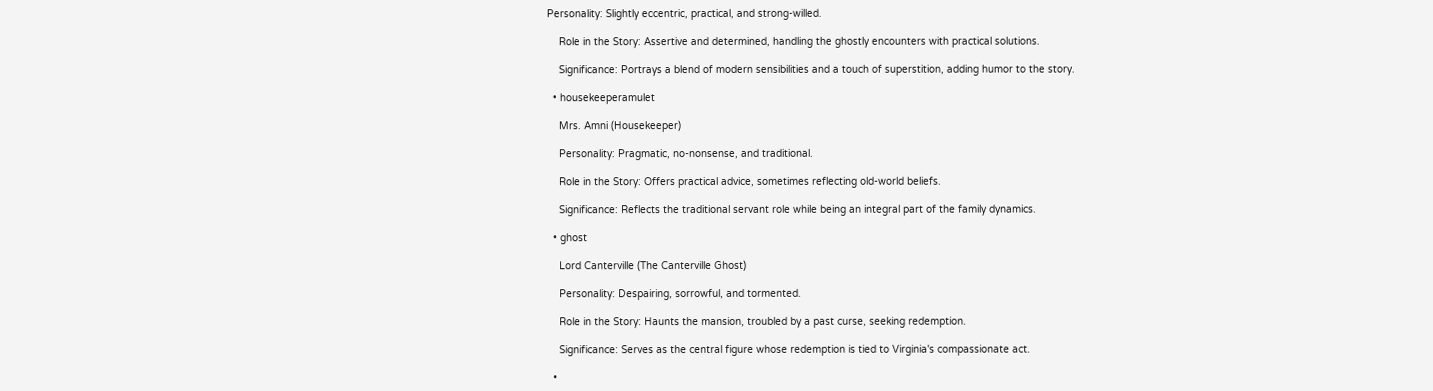Personality: Slightly eccentric, practical, and strong-willed.

    Role in the Story: Assertive and determined, handling the ghostly encounters with practical solutions.

    Significance: Portrays a blend of modern sensibilities and a touch of superstition, adding humor to the story.

  • housekeeperamulet

    Mrs. Amni (Housekeeper)

    Personality: Pragmatic, no-nonsense, and traditional.

    Role in the Story: Offers practical advice, sometimes reflecting old-world beliefs.

    Significance: Reflects the traditional servant role while being an integral part of the family dynamics.

  • ghost

    Lord Canterville (The Canterville Ghost)

    Personality: Despairing, sorrowful, and tormented.

    Role in the Story: Haunts the mansion, troubled by a past curse, seeking redemption.

    Significance: Serves as the central figure whose redemption is tied to Virginia's compassionate act.

  •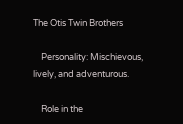The Otis Twin Brothers

    Personality: Mischievous, lively, and adventurous.

    Role in the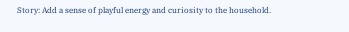Story: Add a sense of playful energy and curiosity to the household.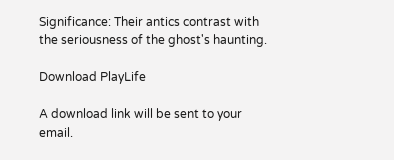Significance: Their antics contrast with the seriousness of the ghost's haunting.

Download PlayLife

A download link will be sent to your email.